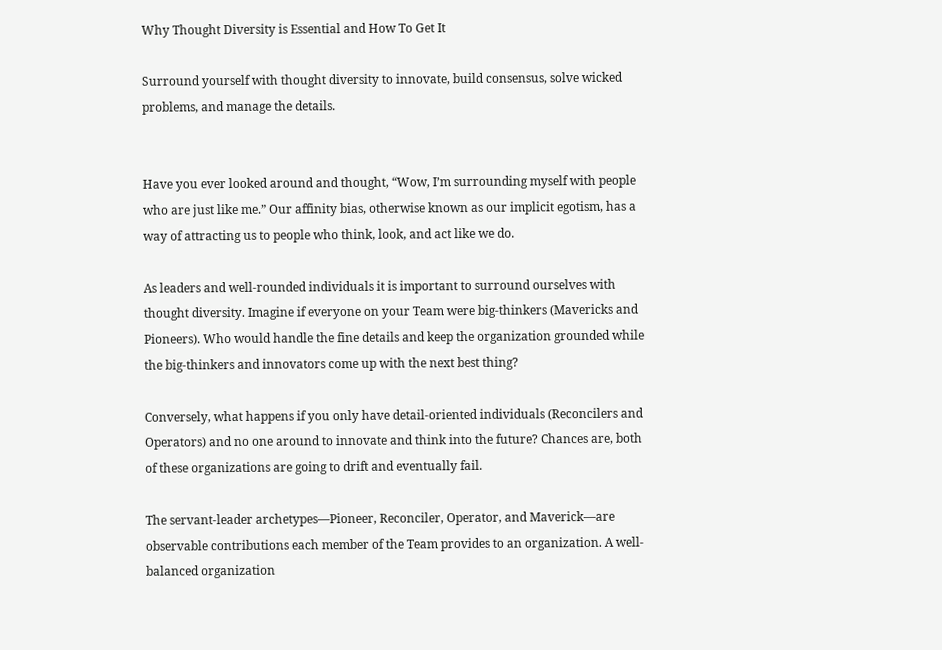Why Thought Diversity is Essential and How To Get It

Surround yourself with thought diversity to innovate, build consensus, solve wicked problems, and manage the details.


Have you ever looked around and thought, “Wow, I’m surrounding myself with people who are just like me.” Our affinity bias, otherwise known as our implicit egotism, has a way of attracting us to people who think, look, and act like we do.

As leaders and well-rounded individuals it is important to surround ourselves with thought diversity. Imagine if everyone on your Team were big-thinkers (Mavericks and Pioneers). Who would handle the fine details and keep the organization grounded while the big-thinkers and innovators come up with the next best thing?

Conversely, what happens if you only have detail-oriented individuals (Reconcilers and Operators) and no one around to innovate and think into the future? Chances are, both of these organizations are going to drift and eventually fail.

The servant-leader archetypes—Pioneer, Reconciler, Operator, and Maverick—are observable contributions each member of the Team provides to an organization. A well-balanced organization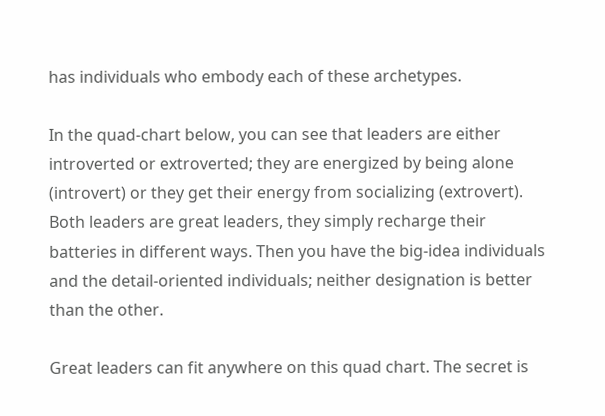has individuals who embody each of these archetypes.

In the quad-chart below, you can see that leaders are either introverted or extroverted; they are energized by being alone (introvert) or they get their energy from socializing (extrovert). Both leaders are great leaders, they simply recharge their batteries in different ways. Then you have the big-idea individuals and the detail-oriented individuals; neither designation is better than the other.

Great leaders can fit anywhere on this quad chart. The secret is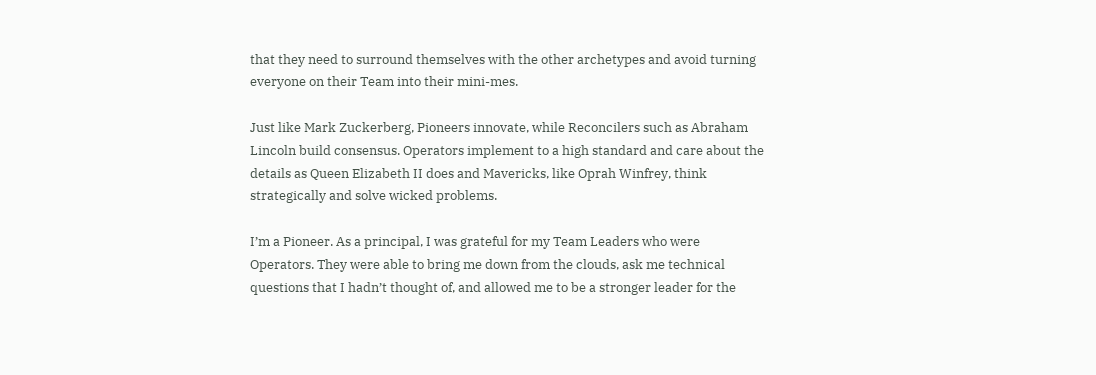that they need to surround themselves with the other archetypes and avoid turning everyone on their Team into their mini-mes.

Just like Mark Zuckerberg, Pioneers innovate, while Reconcilers such as Abraham Lincoln build consensus. Operators implement to a high standard and care about the details as Queen Elizabeth II does and Mavericks, like Oprah Winfrey, think strategically and solve wicked problems.

I’m a Pioneer. As a principal, I was grateful for my Team Leaders who were Operators. They were able to bring me down from the clouds, ask me technical questions that I hadn’t thought of, and allowed me to be a stronger leader for the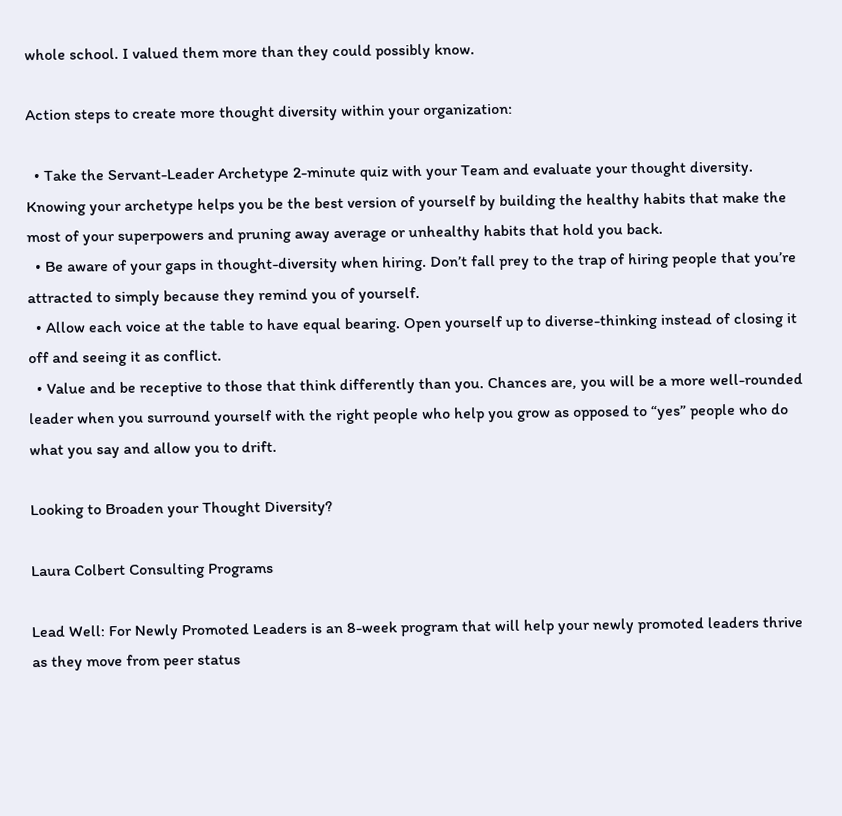whole school. I valued them more than they could possibly know.

Action steps to create more thought diversity within your organization:

  • Take the Servant-Leader Archetype 2-minute quiz with your Team and evaluate your thought diversity.  Knowing your archetype helps you be the best version of yourself by building the healthy habits that make the most of your superpowers and pruning away average or unhealthy habits that hold you back.
  • Be aware of your gaps in thought-diversity when hiring. Don’t fall prey to the trap of hiring people that you’re attracted to simply because they remind you of yourself.
  • Allow each voice at the table to have equal bearing. Open yourself up to diverse-thinking instead of closing it off and seeing it as conflict.
  • Value and be receptive to those that think differently than you. Chances are, you will be a more well-rounded leader when you surround yourself with the right people who help you grow as opposed to “yes” people who do what you say and allow you to drift.

Looking to Broaden your Thought Diversity?

Laura Colbert Consulting Programs

Lead Well: For Newly Promoted Leaders is an 8-week program that will help your newly promoted leaders thrive as they move from peer status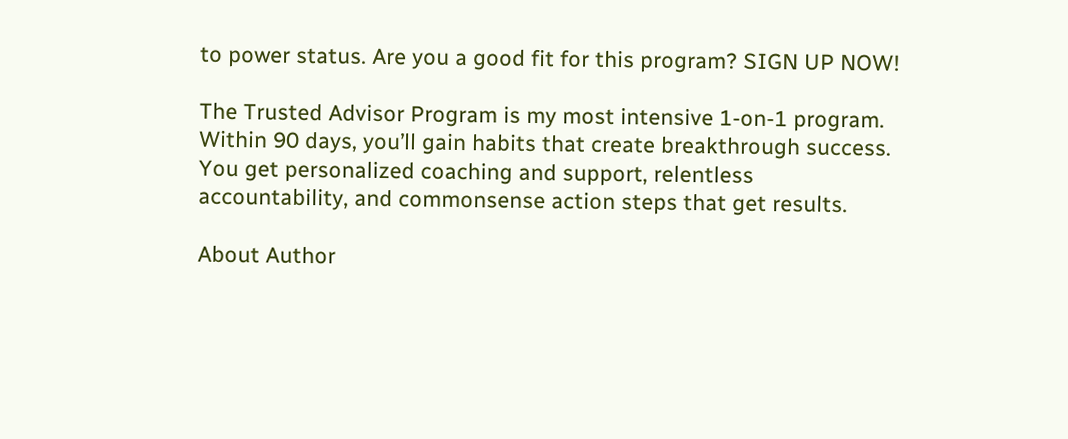to power status. Are you a good fit for this program? SIGN UP NOW!

The Trusted Advisor Program is my most intensive 1-on-1 program. Within 90 days, you’ll gain habits that create breakthrough success. You get personalized coaching and support, relentless accountability, and commonsense action steps that get results.

About Author